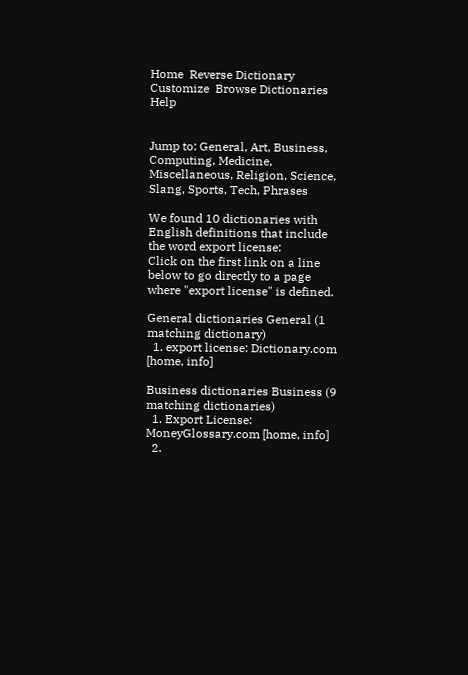Home  Reverse Dictionary  Customize  Browse Dictionaries   Help


Jump to: General, Art, Business, Computing, Medicine, Miscellaneous, Religion, Science, Slang, Sports, Tech, Phrases

We found 10 dictionaries with English definitions that include the word export license:
Click on the first link on a line below to go directly to a page where "export license" is defined.

General dictionaries General (1 matching dictionary)
  1. export license: Dictionary.com [home, info]

Business dictionaries Business (9 matching dictionaries)
  1. Export License: MoneyGlossary.com [home, info]
  2.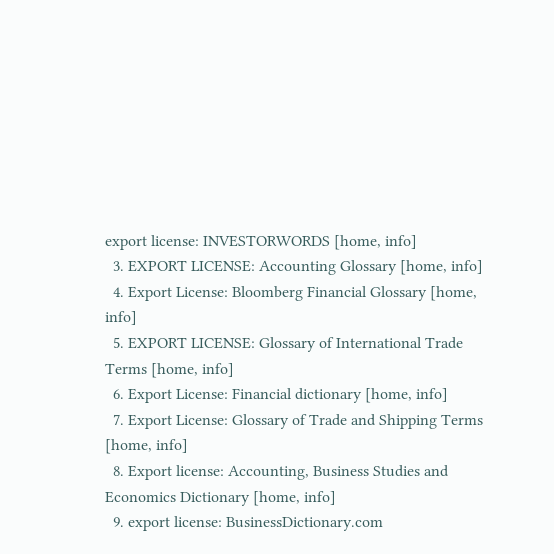export license: INVESTORWORDS [home, info]
  3. EXPORT LICENSE: Accounting Glossary [home, info]
  4. Export License: Bloomberg Financial Glossary [home, info]
  5. EXPORT LICENSE: Glossary of International Trade Terms [home, info]
  6. Export License: Financial dictionary [home, info]
  7. Export License: Glossary of Trade and Shipping Terms [home, info]
  8. Export license: Accounting, Business Studies and Economics Dictionary [home, info]
  9. export license: BusinessDictionary.com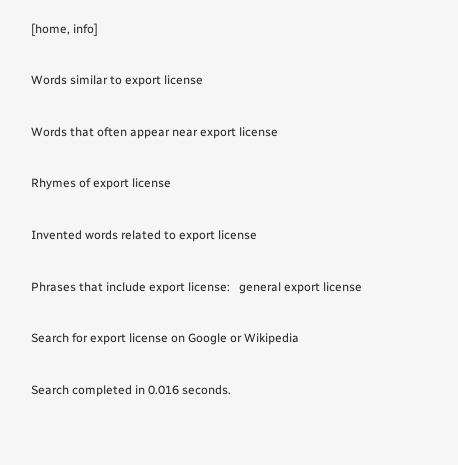[home, info]

Words similar to export license

Words that often appear near export license

Rhymes of export license

Invented words related to export license

Phrases that include export license:   general export license

Search for export license on Google or Wikipedia

Search completed in 0.016 seconds.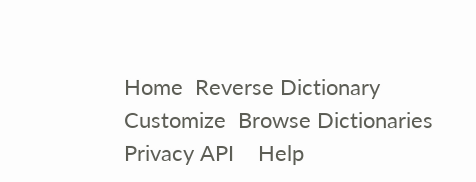Home  Reverse Dictionary  Customize  Browse Dictionaries  Privacy API    Help